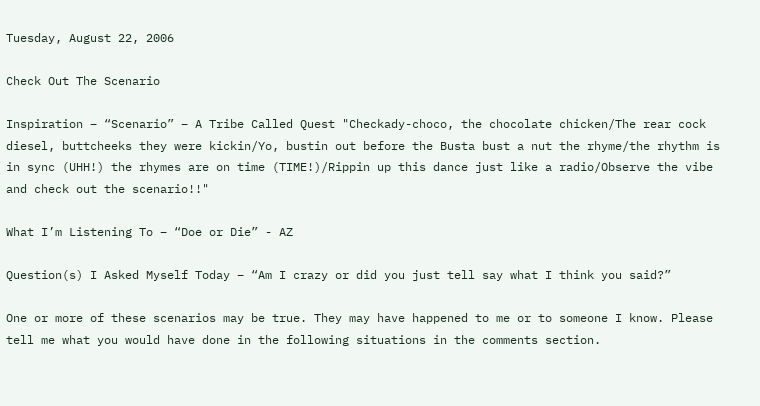Tuesday, August 22, 2006

Check Out The Scenario

Inspiration – “Scenario” – A Tribe Called Quest "Checkady-choco, the chocolate chicken/The rear cock diesel, buttcheeks they were kickin/Yo, bustin out before the Busta bust a nut the rhyme/the rhythm is in sync (UHH!) the rhymes are on time (TIME!)/Rippin up this dance just like a radio/Observe the vibe and check out the scenario!!"

What I’m Listening To – “Doe or Die” - AZ

Question(s) I Asked Myself Today – “Am I crazy or did you just tell say what I think you said?”

One or more of these scenarios may be true. They may have happened to me or to someone I know. Please tell me what you would have done in the following situations in the comments section.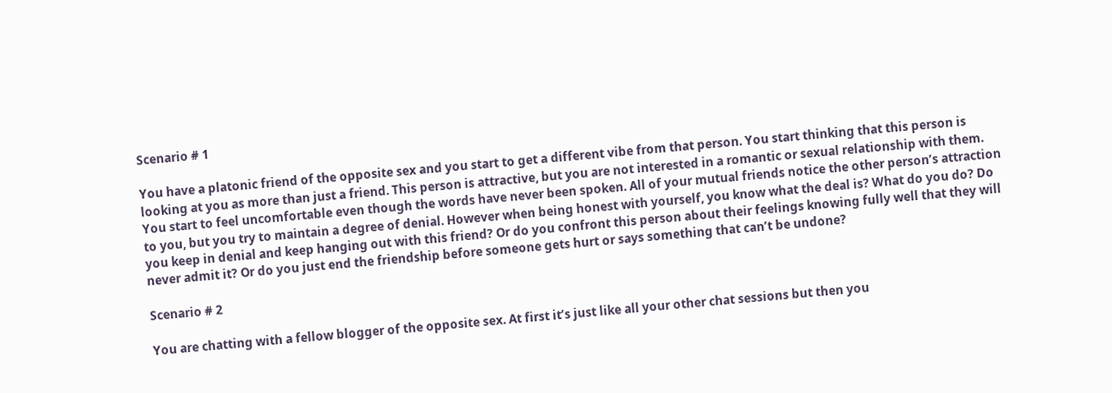Scenario # 1

You have a platonic friend of the opposite sex and you start to get a different vibe from that person. You start thinking that this person is looking at you as more than just a friend. This person is attractive, but you are not interested in a romantic or sexual relationship with them. You start to feel uncomfortable even though the words have never been spoken. All of your mutual friends notice the other person’s attraction to you, but you try to maintain a degree of denial. However when being honest with yourself, you know what the deal is? What do you do? Do you keep in denial and keep hanging out with this friend? Or do you confront this person about their feelings knowing fully well that they will never admit it? Or do you just end the friendship before someone gets hurt or says something that can’t be undone?

Scenario # 2

You are chatting with a fellow blogger of the opposite sex. At first it’s just like all your other chat sessions but then you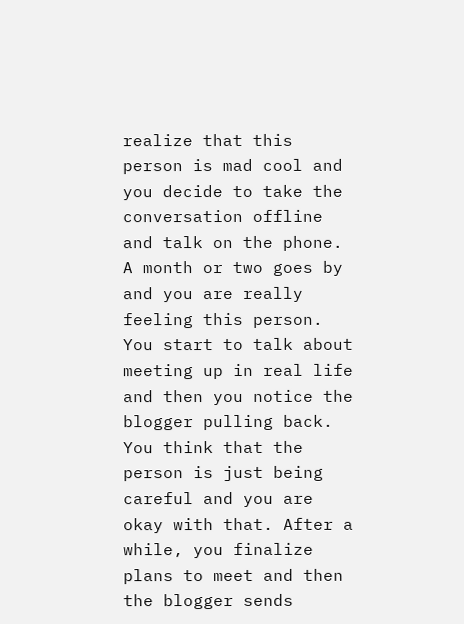realize that this person is mad cool and you decide to take the conversation offline and talk on the phone. A month or two goes by and you are really feeling this person. You start to talk about meeting up in real life and then you notice the blogger pulling back. You think that the person is just being careful and you are okay with that. After a while, you finalize plans to meet and then the blogger sends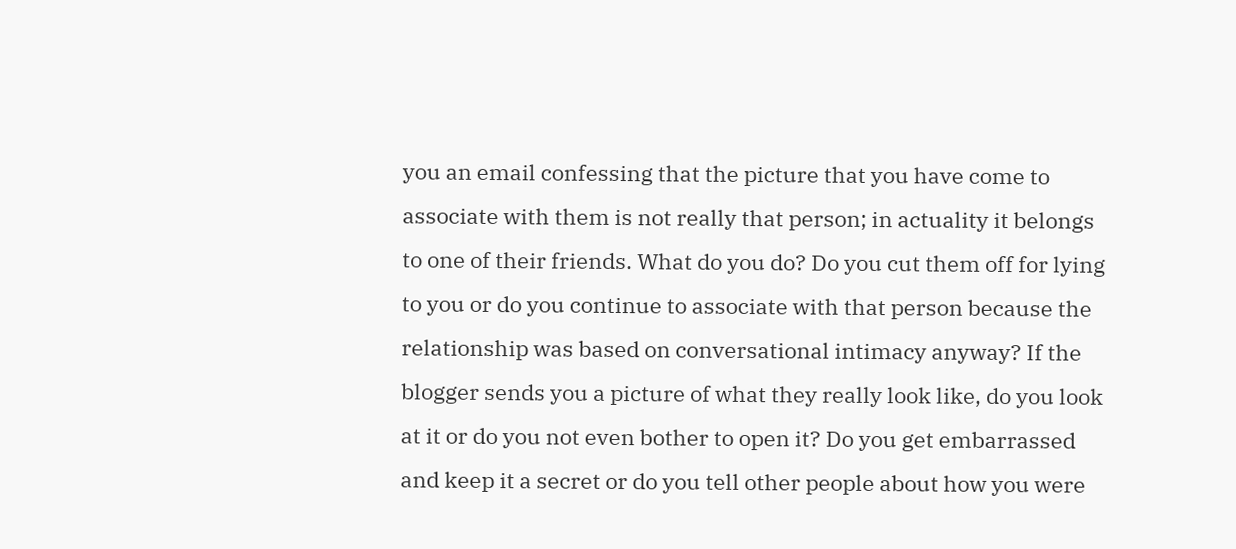you an email confessing that the picture that you have come to associate with them is not really that person; in actuality it belongs to one of their friends. What do you do? Do you cut them off for lying to you or do you continue to associate with that person because the relationship was based on conversational intimacy anyway? If the blogger sends you a picture of what they really look like, do you look at it or do you not even bother to open it? Do you get embarrassed and keep it a secret or do you tell other people about how you were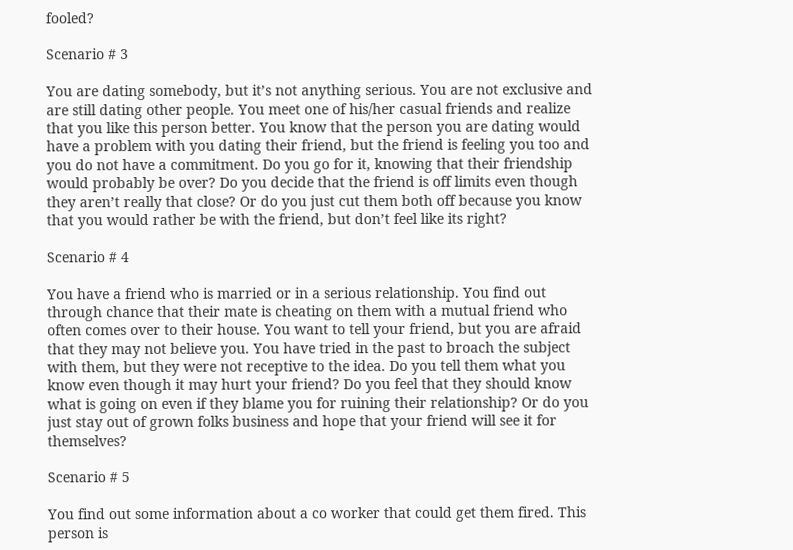fooled?

Scenario # 3

You are dating somebody, but it’s not anything serious. You are not exclusive and are still dating other people. You meet one of his/her casual friends and realize that you like this person better. You know that the person you are dating would have a problem with you dating their friend, but the friend is feeling you too and you do not have a commitment. Do you go for it, knowing that their friendship would probably be over? Do you decide that the friend is off limits even though they aren’t really that close? Or do you just cut them both off because you know that you would rather be with the friend, but don’t feel like its right?

Scenario # 4

You have a friend who is married or in a serious relationship. You find out through chance that their mate is cheating on them with a mutual friend who often comes over to their house. You want to tell your friend, but you are afraid that they may not believe you. You have tried in the past to broach the subject with them, but they were not receptive to the idea. Do you tell them what you know even though it may hurt your friend? Do you feel that they should know what is going on even if they blame you for ruining their relationship? Or do you just stay out of grown folks business and hope that your friend will see it for themselves?

Scenario # 5

You find out some information about a co worker that could get them fired. This person is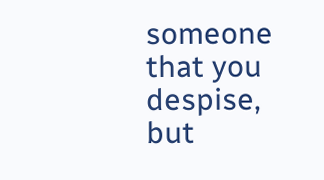someone that you despise, but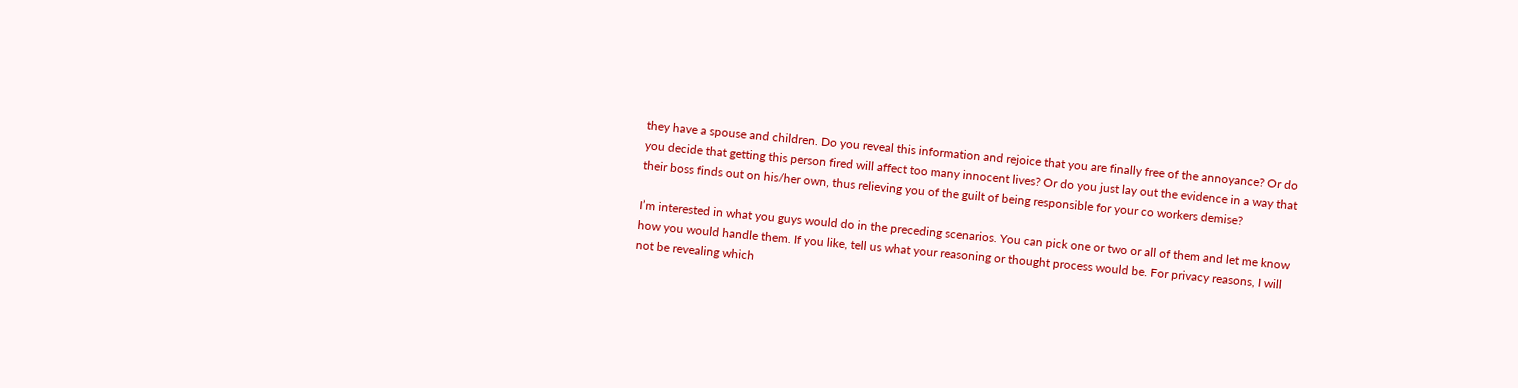they have a spouse and children. Do you reveal this information and rejoice that you are finally free of the annoyance? Or do you decide that getting this person fired will affect too many innocent lives? Or do you just lay out the evidence in a way that their boss finds out on his/her own, thus relieving you of the guilt of being responsible for your co workers demise?

I’m interested in what you guys would do in the preceding scenarios. You can pick one or two or all of them and let me know how you would handle them. If you like, tell us what your reasoning or thought process would be. For privacy reasons, I will not be revealing which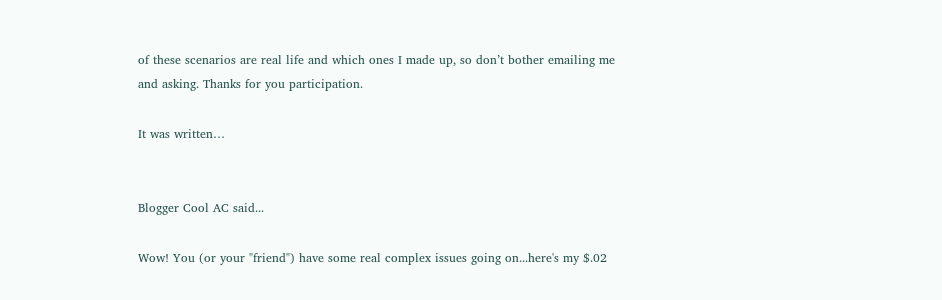of these scenarios are real life and which ones I made up, so don’t bother emailing me and asking. Thanks for you participation.

It was written…


Blogger Cool AC said...

Wow! You (or your "friend") have some real complex issues going on...here's my $.02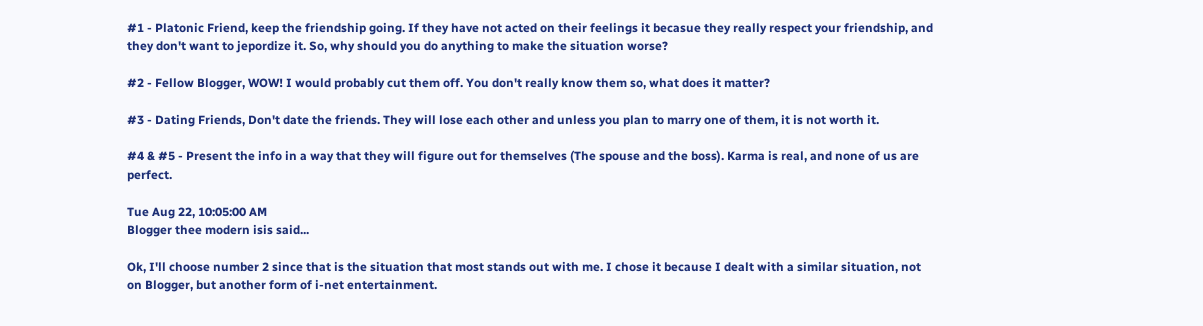#1 - Platonic Friend, keep the friendship going. If they have not acted on their feelings it becasue they really respect your friendship, and they don't want to jepordize it. So, why should you do anything to make the situation worse?

#2 - Fellow Blogger, WOW! I would probably cut them off. You don't really know them so, what does it matter?

#3 - Dating Friends, Don't date the friends. They will lose each other and unless you plan to marry one of them, it is not worth it.

#4 & #5 - Present the info in a way that they will figure out for themselves (The spouse and the boss). Karma is real, and none of us are perfect.

Tue Aug 22, 10:05:00 AM
Blogger thee modern isis said...

Ok, I'll choose number 2 since that is the situation that most stands out with me. I chose it because I dealt with a similar situation, not on Blogger, but another form of i-net entertainment.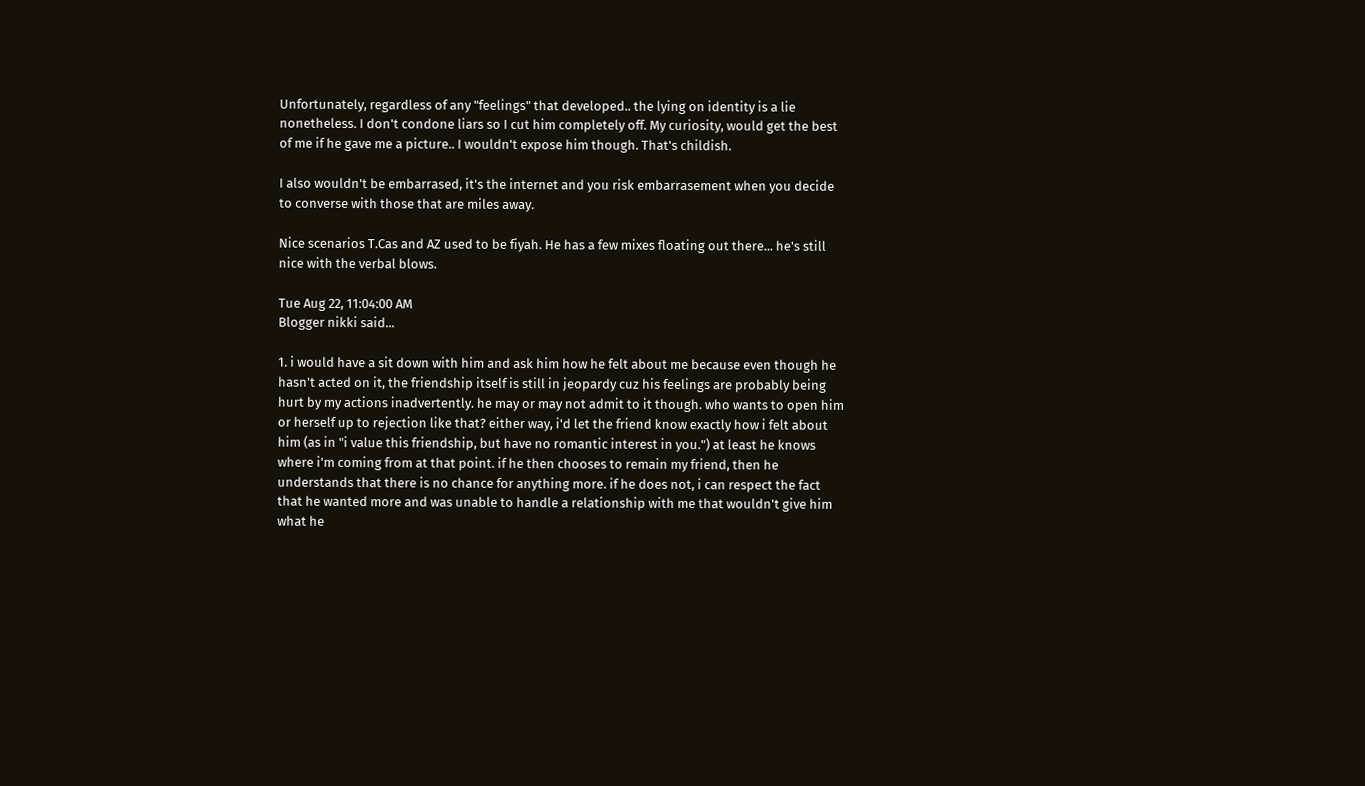Unfortunately, regardless of any "feelings" that developed.. the lying on identity is a lie nonetheless. I don't condone liars so I cut him completely off. My curiosity, would get the best of me if he gave me a picture.. I wouldn't expose him though. That's childish.

I also wouldn't be embarrased, it's the internet and you risk embarrasement when you decide to converse with those that are miles away.

Nice scenarios T.Cas and AZ used to be fiyah. He has a few mixes floating out there... he's still nice with the verbal blows.

Tue Aug 22, 11:04:00 AM
Blogger nikki said...

1. i would have a sit down with him and ask him how he felt about me because even though he hasn't acted on it, the friendship itself is still in jeopardy cuz his feelings are probably being hurt by my actions inadvertently. he may or may not admit to it though. who wants to open him or herself up to rejection like that? either way, i'd let the friend know exactly how i felt about him (as in "i value this friendship, but have no romantic interest in you.") at least he knows where i'm coming from at that point. if he then chooses to remain my friend, then he understands that there is no chance for anything more. if he does not, i can respect the fact that he wanted more and was unable to handle a relationship with me that wouldn't give him what he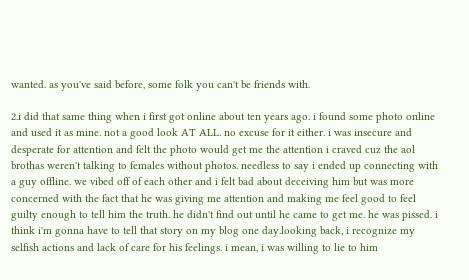wanted. as you've said before, some folk you can't be friends with.

2.i did that same thing when i first got online about ten years ago. i found some photo online and used it as mine. not a good look AT ALL. no excuse for it either. i was insecure and desperate for attention and felt the photo would get me the attention i craved cuz the aol brothas weren't talking to females without photos. needless to say i ended up connecting with a guy offline. we vibed off of each other and i felt bad about deceiving him but was more concerned with the fact that he was giving me attention and making me feel good to feel guilty enough to tell him the truth. he didn't find out until he came to get me. he was pissed. i think i'm gonna have to tell that story on my blog one day.looking back, i recognize my selfish actions and lack of care for his feelings. i mean, i was willing to lie to him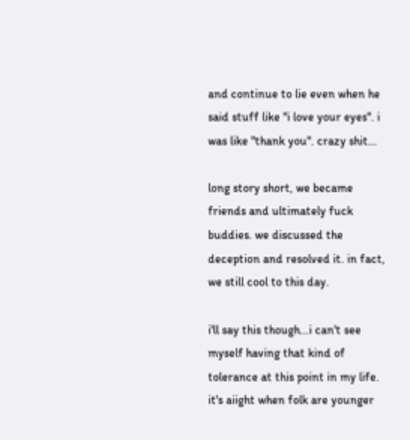and continue to lie even when he said stuff like "i love your eyes". i was like "thank you". crazy shit...

long story short, we became friends and ultimately fuck buddies. we discussed the deception and resolved it. in fact, we still cool to this day.

i'll say this though...i can't see myself having that kind of tolerance at this point in my life. it's aiight when folk are younger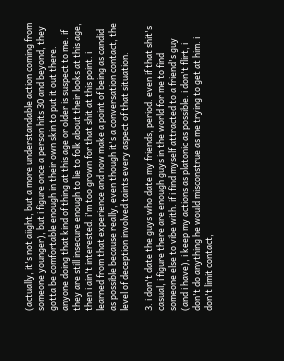(actually, it's not aiight, but a more understandable action coming from someone younger), but i figure once a person hits 30 and beyond, they gotta be comfortable enough in their own skin to put it out there. anyone doing that kind of thing at this age or older is suspect to me. if they are still insecure enough to lie to folk about their looks at this age, then i ain't interested. i'm too grown for that shit at this point. i learned from that experience and now make a point of being as candid as possible because really, even though it's a conversation contact, the level of deception involved taints every aspect of that situation.

3. i don't date the guys who date my friends, period. even if that shit's casual, i figure there are enough guys in the world for me to find someone else to vibe with. if i find myself attracted to a friend's guy (and i have), i keep my actions as platonic as possible. i don't flirt, i don't do anything he would misconstrue as me trying to get at him. i don't limit contact,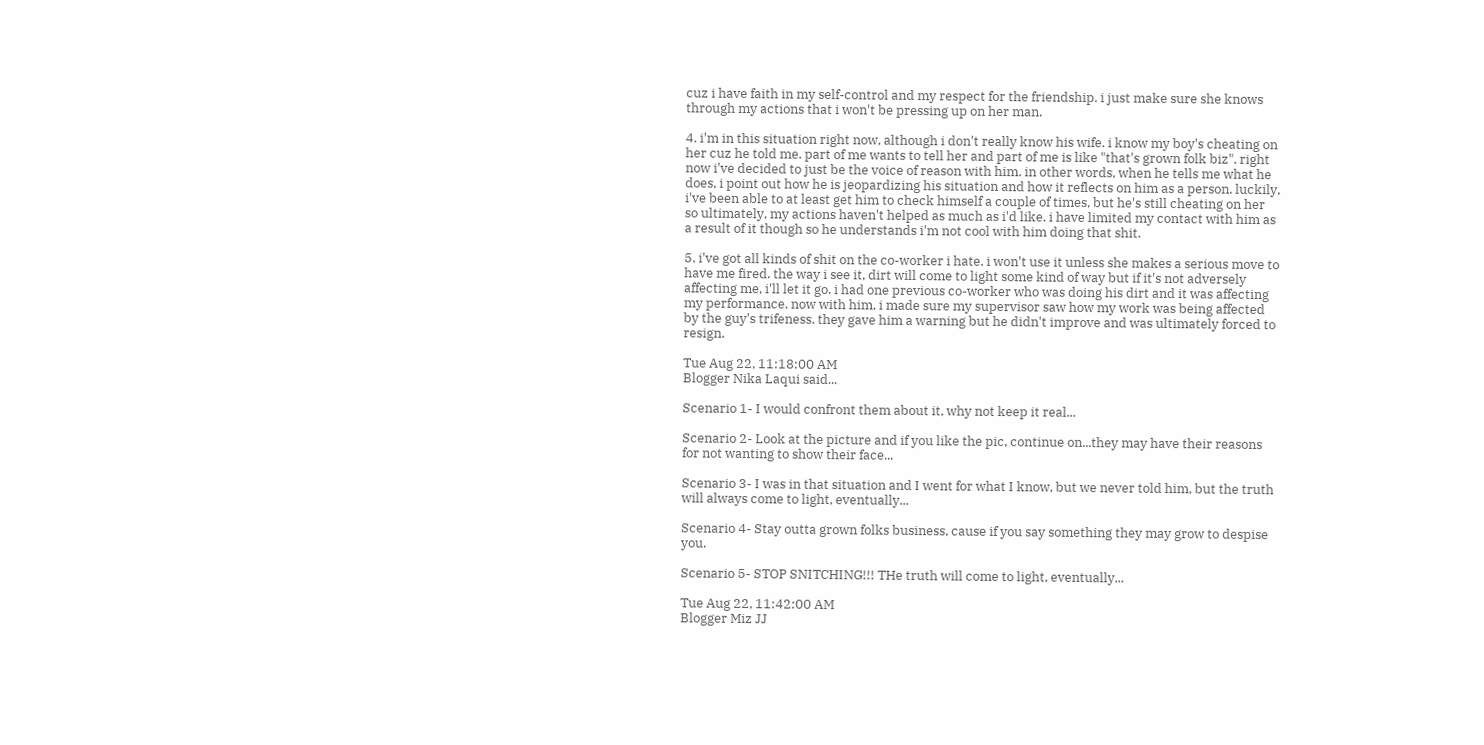cuz i have faith in my self-control and my respect for the friendship. i just make sure she knows through my actions that i won't be pressing up on her man.

4. i'm in this situation right now, although i don't really know his wife. i know my boy's cheating on her cuz he told me. part of me wants to tell her and part of me is like "that's grown folk biz". right now i've decided to just be the voice of reason with him. in other words, when he tells me what he does, i point out how he is jeopardizing his situation and how it reflects on him as a person. luckily, i've been able to at least get him to check himself a couple of times, but he's still cheating on her so ultimately, my actions haven't helped as much as i'd like. i have limited my contact with him as a result of it though so he understands i'm not cool with him doing that shit.

5. i've got all kinds of shit on the co-worker i hate. i won't use it unless she makes a serious move to have me fired. the way i see it, dirt will come to light some kind of way but if it's not adversely affecting me, i'll let it go. i had one previous co-worker who was doing his dirt and it was affecting my performance. now with him, i made sure my supervisor saw how my work was being affected by the guy's trifeness. they gave him a warning but he didn't improve and was ultimately forced to resign.

Tue Aug 22, 11:18:00 AM
Blogger Nika Laqui said...

Scenario 1- I would confront them about it, why not keep it real...

Scenario 2- Look at the picture and if you like the pic, continue on...they may have their reasons for not wanting to show their face...

Scenario 3- I was in that situation and I went for what I know, but we never told him, but the truth will always come to light, eventually...

Scenario 4- Stay outta grown folks business, cause if you say something they may grow to despise you.

Scenario 5- STOP SNITCHING!!! THe truth will come to light, eventually...

Tue Aug 22, 11:42:00 AM
Blogger Miz JJ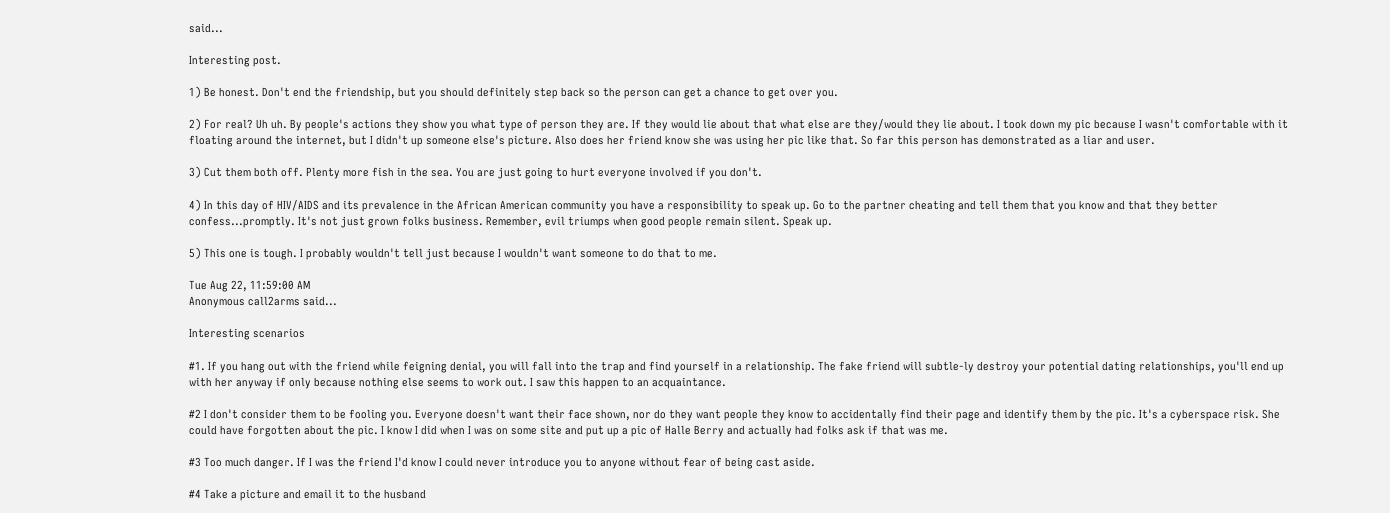said...

Interesting post.

1) Be honest. Don't end the friendship, but you should definitely step back so the person can get a chance to get over you.

2) For real? Uh uh. By people's actions they show you what type of person they are. If they would lie about that what else are they/would they lie about. I took down my pic because I wasn't comfortable with it floating around the internet, but I didn't up someone else's picture. Also does her friend know she was using her pic like that. So far this person has demonstrated as a liar and user.

3) Cut them both off. Plenty more fish in the sea. You are just going to hurt everyone involved if you don't.

4) In this day of HIV/AIDS and its prevalence in the African American community you have a responsibility to speak up. Go to the partner cheating and tell them that you know and that they better confess...promptly. It's not just grown folks business. Remember, evil triumps when good people remain silent. Speak up.

5) This one is tough. I probably wouldn't tell just because I wouldn't want someone to do that to me.

Tue Aug 22, 11:59:00 AM
Anonymous call2arms said...

Interesting scenarios

#1. If you hang out with the friend while feigning denial, you will fall into the trap and find yourself in a relationship. The fake friend will subtle-ly destroy your potential dating relationships, you'll end up with her anyway if only because nothing else seems to work out. I saw this happen to an acquaintance.

#2 I don't consider them to be fooling you. Everyone doesn't want their face shown, nor do they want people they know to accidentally find their page and identify them by the pic. It's a cyberspace risk. She could have forgotten about the pic. I know I did when I was on some site and put up a pic of Halle Berry and actually had folks ask if that was me.

#3 Too much danger. If I was the friend I'd know I could never introduce you to anyone without fear of being cast aside.

#4 Take a picture and email it to the husband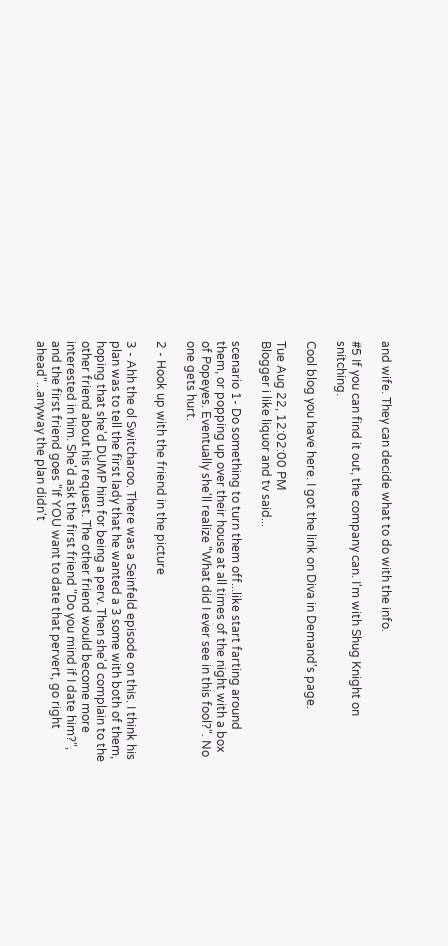and wife. They can decide what to do with the info.

#5 If you can find it out, the company can. I'm with Shug Knight on snitching.

Cool blog you have here. I got the link on Diva in Demand's page.

Tue Aug 22, 12:02:00 PM
Blogger i like liquor and tv said...

scenario 1- Do something to turn them off...like start farting around them, or popping up over their house at all times of the night with a box of Popeyes. Eventually she'll realize "What did I ever see in this fool?". No one gets hurt.

2 - Hook up with the friend in the picture

3 - Ahh the ol Switcharoo. There was a Seinfeld episode on this. I think his plan was to tell the first lady that he wanted a 3 some with both of them, hoping that she'd DUMP him for being a perv. Then she'd complain to the other friend about his request. The other friend would become more interested in him. She'd ask the first friend "Do you mind if I date him?", and the first friend goes "If YOU want to date that pervert, go right ahead"...anyway the plan didn't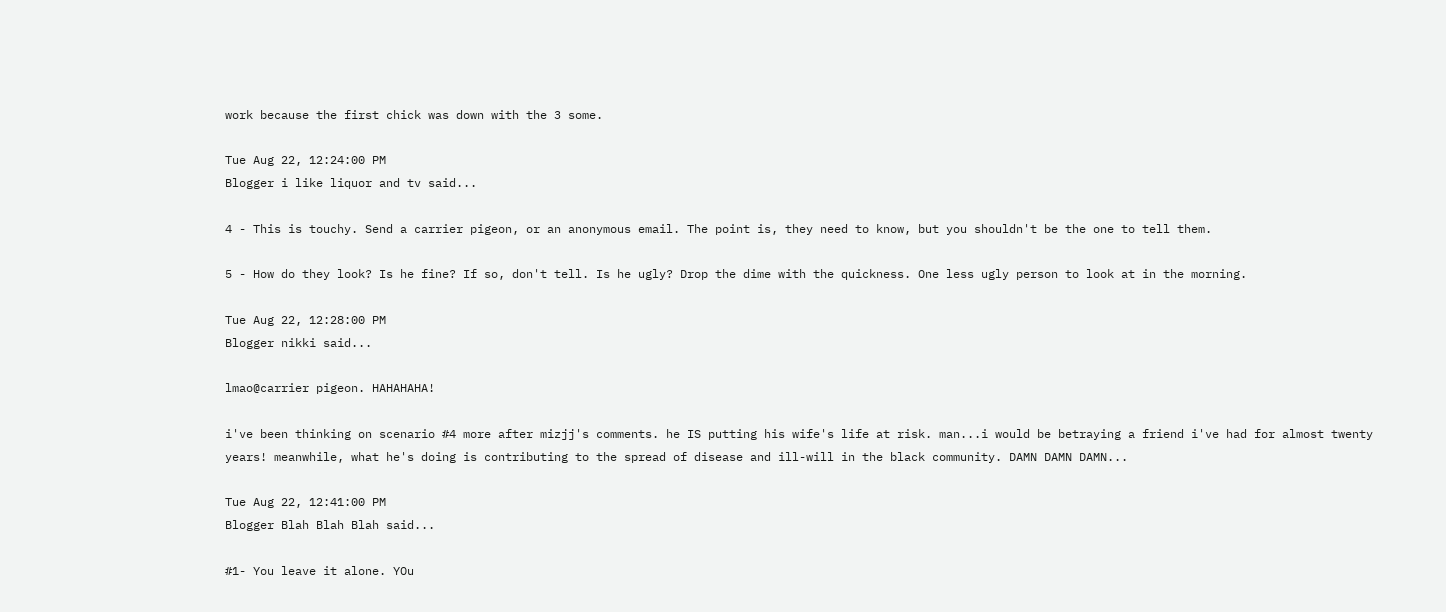work because the first chick was down with the 3 some.

Tue Aug 22, 12:24:00 PM
Blogger i like liquor and tv said...

4 - This is touchy. Send a carrier pigeon, or an anonymous email. The point is, they need to know, but you shouldn't be the one to tell them.

5 - How do they look? Is he fine? If so, don't tell. Is he ugly? Drop the dime with the quickness. One less ugly person to look at in the morning.

Tue Aug 22, 12:28:00 PM
Blogger nikki said...

lmao@carrier pigeon. HAHAHAHA!

i've been thinking on scenario #4 more after mizjj's comments. he IS putting his wife's life at risk. man...i would be betraying a friend i've had for almost twenty years! meanwhile, what he's doing is contributing to the spread of disease and ill-will in the black community. DAMN DAMN DAMN...

Tue Aug 22, 12:41:00 PM
Blogger Blah Blah Blah said...

#1- You leave it alone. YOu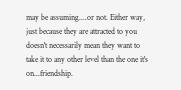may be assuming....or not. Either way, just because they are attracted to you doesn't necessarily mean they want to take it to any other level than the one it's on...friendship.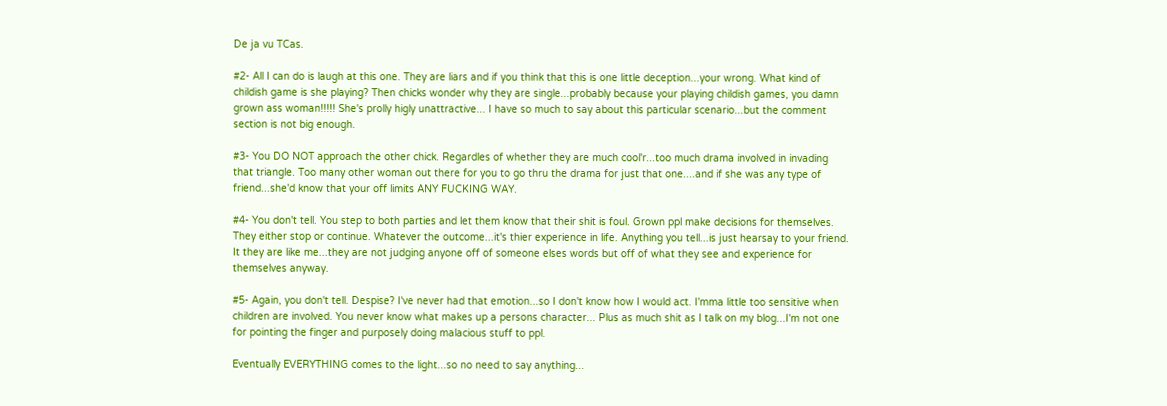De ja vu TCas.

#2- All I can do is laugh at this one. They are liars and if you think that this is one little deception...your wrong. What kind of childish game is she playing? Then chicks wonder why they are single...probably because your playing childish games, you damn grown ass woman!!!!! She's prolly higly unattractive... I have so much to say about this particular scenario...but the comment section is not big enough.

#3- You DO NOT approach the other chick. Regardles of whether they are much cool'r...too much drama involved in invading that triangle. Too many other woman out there for you to go thru the drama for just that one....and if she was any type of friend...she'd know that your off limits ANY FUCKING WAY.

#4- You don't tell. You step to both parties and let them know that their shit is foul. Grown ppl make decisions for themselves. They either stop or continue. Whatever the outcome...it's thier experience in life. Anything you tell...is just hearsay to your friend. It they are like me...they are not judging anyone off of someone elses words but off of what they see and experience for themselves anyway.

#5- Again, you don't tell. Despise? I've never had that emotion...so I don't know how I would act. I'mma little too sensitive when children are involved. You never know what makes up a persons character... Plus as much shit as I talk on my blog...I'm not one for pointing the finger and purposely doing malacious stuff to ppl.

Eventually EVERYTHING comes to the light...so no need to say anything...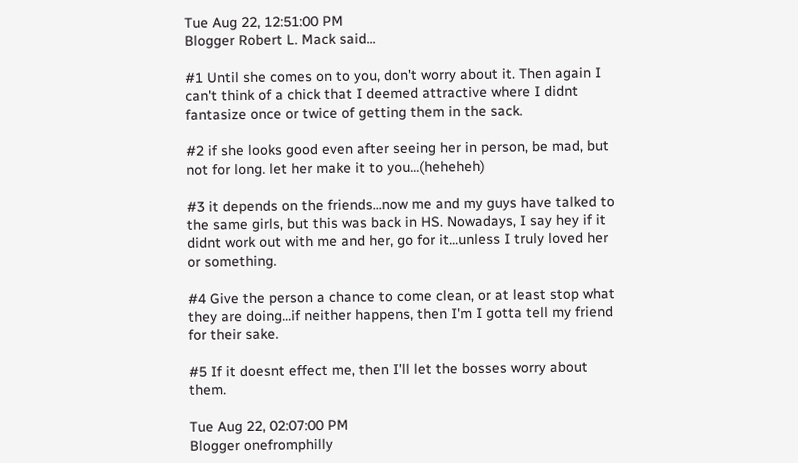Tue Aug 22, 12:51:00 PM
Blogger Robert L. Mack said...

#1 Until she comes on to you, don't worry about it. Then again I can't think of a chick that I deemed attractive where I didnt fantasize once or twice of getting them in the sack.

#2 if she looks good even after seeing her in person, be mad, but not for long. let her make it to you...(heheheh)

#3 it depends on the friends...now me and my guys have talked to the same girls, but this was back in HS. Nowadays, I say hey if it didnt work out with me and her, go for it...unless I truly loved her or something.

#4 Give the person a chance to come clean, or at least stop what they are doing...if neither happens, then I'm I gotta tell my friend for their sake.

#5 If it doesnt effect me, then I'll let the bosses worry about them.

Tue Aug 22, 02:07:00 PM
Blogger onefromphilly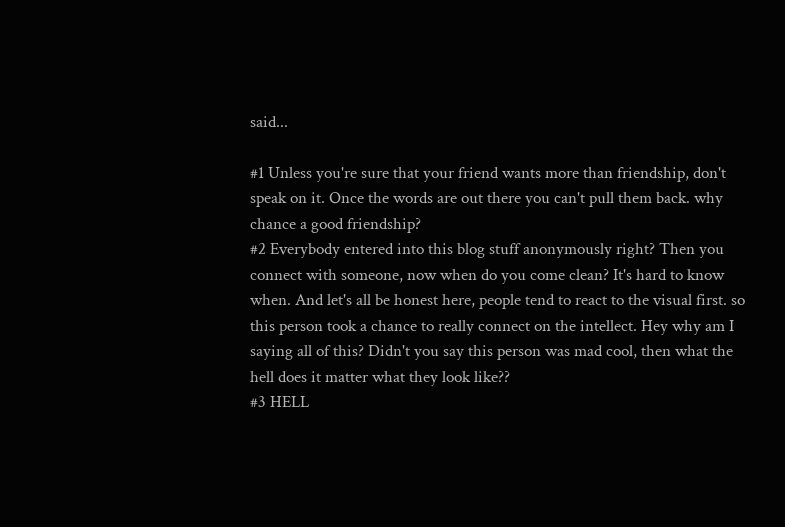said...

#1 Unless you're sure that your friend wants more than friendship, don't speak on it. Once the words are out there you can't pull them back. why chance a good friendship?
#2 Everybody entered into this blog stuff anonymously right? Then you connect with someone, now when do you come clean? It's hard to know when. And let's all be honest here, people tend to react to the visual first. so this person took a chance to really connect on the intellect. Hey why am I saying all of this? Didn't you say this person was mad cool, then what the hell does it matter what they look like??
#3 HELL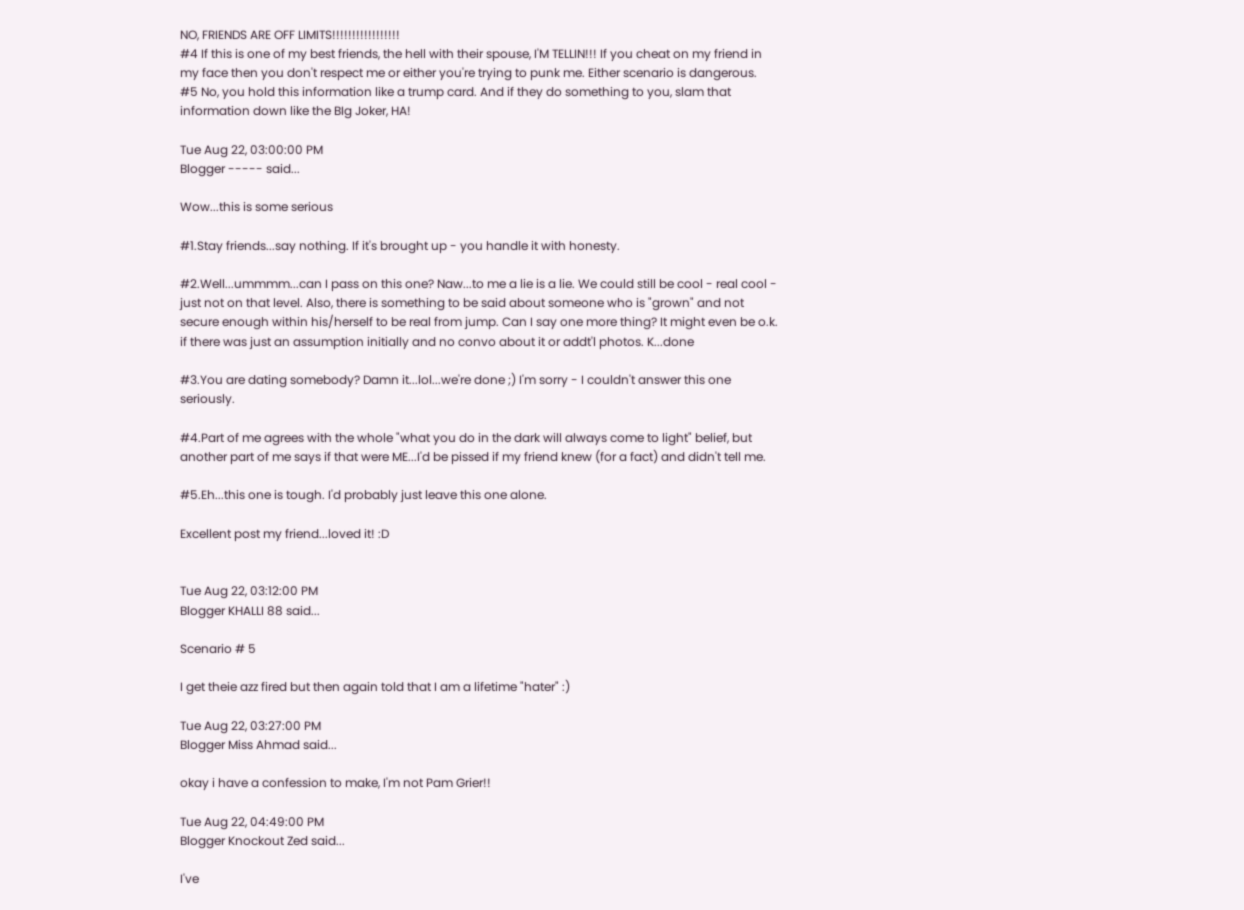NO, FRIENDS ARE OFF LIMITS!!!!!!!!!!!!!!!!!
#4 If this is one of my best friends, the hell with their spouse, I'M TELLIN!!! If you cheat on my friend in my face then you don't respect me or either you're trying to punk me. Either scenario is dangerous.
#5 No, you hold this information like a trump card. And if they do something to you, slam that information down like the BIg Joker, HA!

Tue Aug 22, 03:00:00 PM
Blogger ----- said...

Wow...this is some serious

#1.Stay friends...say nothing. If it's brought up - you handle it with honesty.

#2.Well...ummmm...can I pass on this one? Naw...to me a lie is a lie. We could still be cool - real cool - just not on that level. Also, there is something to be said about someone who is "grown" and not secure enough within his/herself to be real from jump. Can I say one more thing? It might even be o.k. if there was just an assumption initially and no convo about it or addt'l photos. K...done

#3.You are dating somebody? Damn it...lol...we're done ;) I'm sorry - I couldn't answer this one seriously.

#4.Part of me agrees with the whole "what you do in the dark will always come to light" belief, but another part of me says if that were ME...I'd be pissed if my friend knew (for a fact) and didn't tell me.

#5.Eh...this one is tough. I'd probably just leave this one alone.

Excellent post my friend...loved it! :D


Tue Aug 22, 03:12:00 PM
Blogger KHALLI 88 said...

Scenario # 5

I get theie azz fired but then again told that I am a lifetime "hater" :)

Tue Aug 22, 03:27:00 PM
Blogger Miss Ahmad said...

okay i have a confession to make, I'm not Pam Grier!!

Tue Aug 22, 04:49:00 PM
Blogger Knockout Zed said...

I've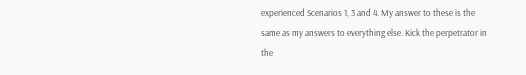experienced Scenarios 1, 3 and 4. My answer to these is the same as my answers to everything else. Kick the perpetrator in the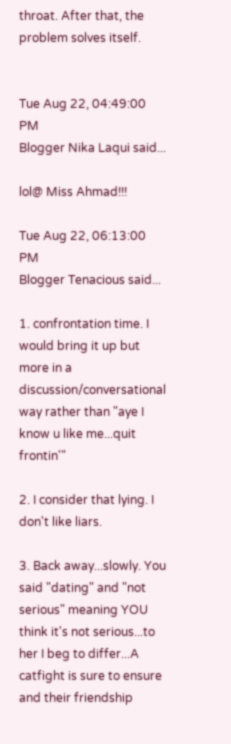throat. After that, the problem solves itself.


Tue Aug 22, 04:49:00 PM
Blogger Nika Laqui said...

lol@ Miss Ahmad!!!

Tue Aug 22, 06:13:00 PM
Blogger Tenacious said...

1. confrontation time. I would bring it up but more in a discussion/conversational way rather than "aye I know u like me...quit frontin'"

2. I consider that lying. I don't like liars.

3. Back away...slowly. You said "dating" and "not serious" meaning YOU think it's not serious...to her I beg to differ...A catfight is sure to ensure and their friendship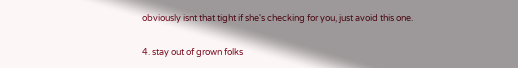obviously isnt that tight if she's checking for you, just avoid this one.

4. stay out of grown folks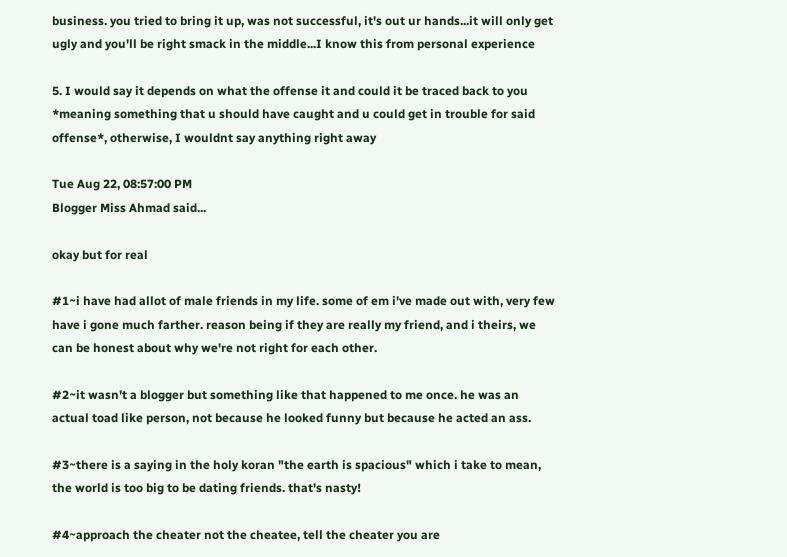business. you tried to bring it up, was not successful, it's out ur hands...it will only get ugly and you'll be right smack in the middle...I know this from personal experience

5. I would say it depends on what the offense it and could it be traced back to you *meaning something that u should have caught and u could get in trouble for said offense*, otherwise, I wouldnt say anything right away

Tue Aug 22, 08:57:00 PM
Blogger Miss Ahmad said...

okay but for real

#1~i have had allot of male friends in my life. some of em i've made out with, very few have i gone much farther. reason being if they are really my friend, and i theirs, we can be honest about why we're not right for each other.

#2~it wasn't a blogger but something like that happened to me once. he was an actual toad like person, not because he looked funny but because he acted an ass.

#3~there is a saying in the holy koran "the earth is spacious" which i take to mean, the world is too big to be dating friends. that's nasty!

#4~approach the cheater not the cheatee, tell the cheater you are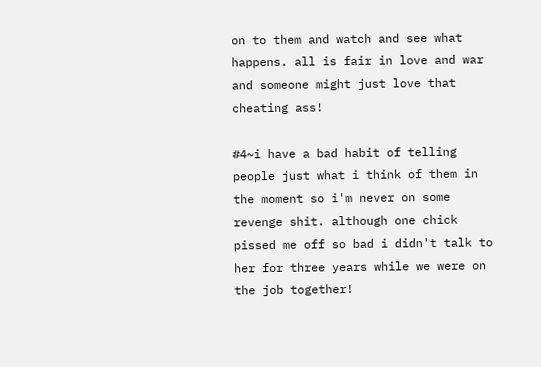on to them and watch and see what happens. all is fair in love and war and someone might just love that cheating ass!

#4~i have a bad habit of telling people just what i think of them in the moment so i'm never on some revenge shit. although one chick pissed me off so bad i didn't talk to her for three years while we were on the job together!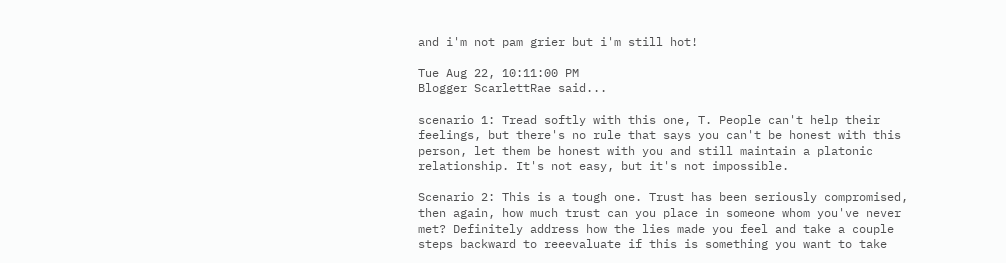and i'm not pam grier but i'm still hot!

Tue Aug 22, 10:11:00 PM
Blogger ScarlettRae said...

scenario 1: Tread softly with this one, T. People can't help their feelings, but there's no rule that says you can't be honest with this person, let them be honest with you and still maintain a platonic relationship. It's not easy, but it's not impossible.

Scenario 2: This is a tough one. Trust has been seriously compromised, then again, how much trust can you place in someone whom you've never met? Definitely address how the lies made you feel and take a couple steps backward to reeevaluate if this is something you want to take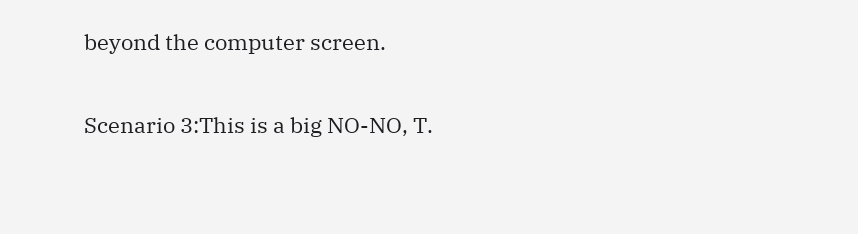beyond the computer screen.

Scenario 3:This is a big NO-NO, T.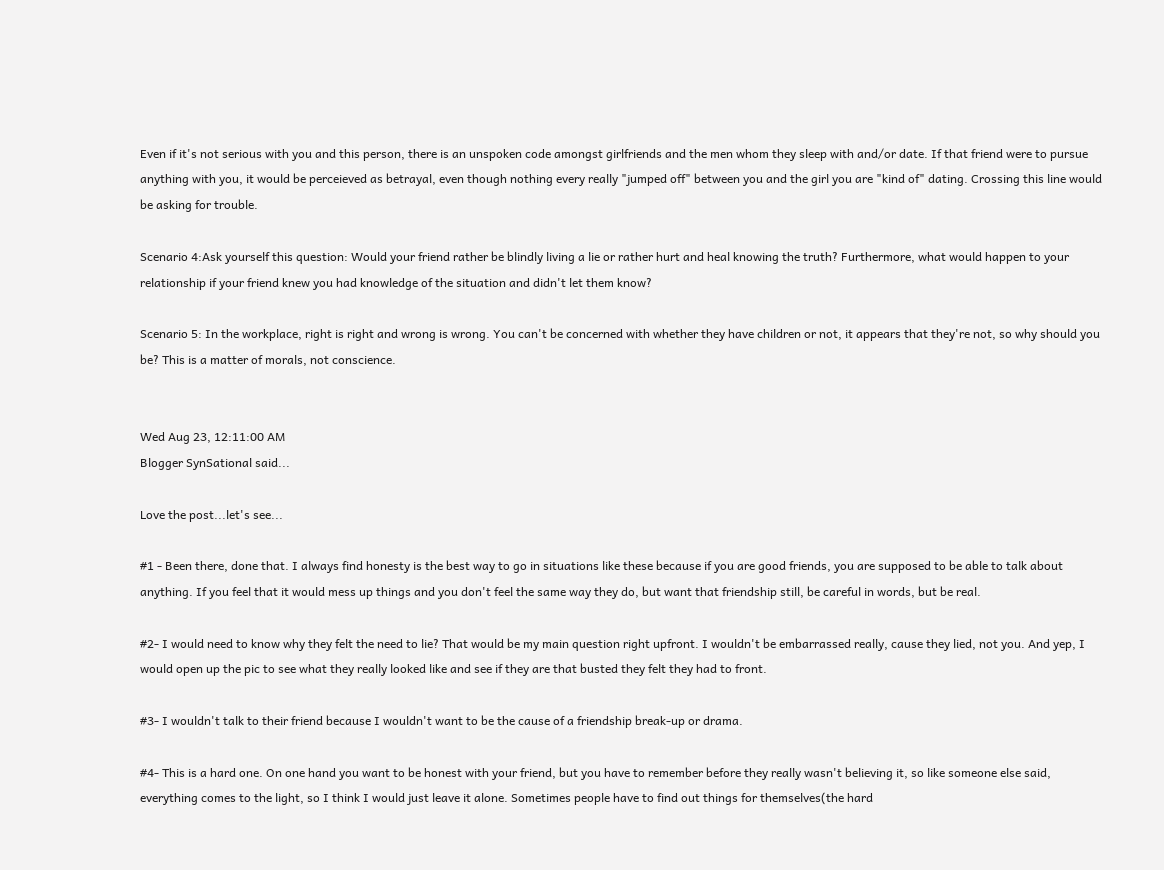Even if it's not serious with you and this person, there is an unspoken code amongst girlfriends and the men whom they sleep with and/or date. If that friend were to pursue anything with you, it would be perceieved as betrayal, even though nothing every really "jumped off" between you and the girl you are "kind of" dating. Crossing this line would be asking for trouble.

Scenario 4:Ask yourself this question: Would your friend rather be blindly living a lie or rather hurt and heal knowing the truth? Furthermore, what would happen to your relationship if your friend knew you had knowledge of the situation and didn't let them know?

Scenario 5: In the workplace, right is right and wrong is wrong. You can't be concerned with whether they have children or not, it appears that they're not, so why should you be? This is a matter of morals, not conscience.


Wed Aug 23, 12:11:00 AM
Blogger SynSational said...

Love the post...let's see...

#1 - Been there, done that. I always find honesty is the best way to go in situations like these because if you are good friends, you are supposed to be able to talk about anything. If you feel that it would mess up things and you don't feel the same way they do, but want that friendship still, be careful in words, but be real.

#2- I would need to know why they felt the need to lie? That would be my main question right upfront. I wouldn't be embarrassed really, cause they lied, not you. And yep, I would open up the pic to see what they really looked like and see if they are that busted they felt they had to front.

#3- I wouldn't talk to their friend because I wouldn't want to be the cause of a friendship break-up or drama.

#4- This is a hard one. On one hand you want to be honest with your friend, but you have to remember before they really wasn't believing it, so like someone else said, everything comes to the light, so I think I would just leave it alone. Sometimes people have to find out things for themselves(the hard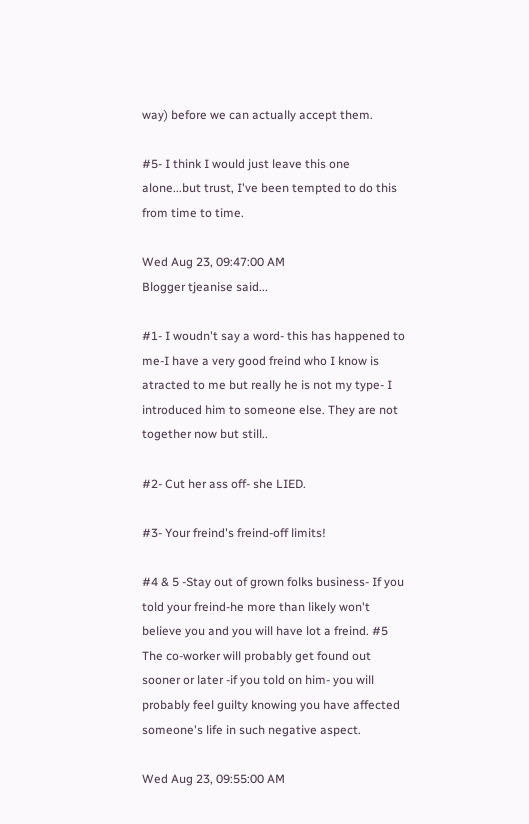way) before we can actually accept them.

#5- I think I would just leave this one alone...but trust, I've been tempted to do this from time to time.

Wed Aug 23, 09:47:00 AM
Blogger tjeanise said...

#1- I woudn't say a word- this has happened to me-I have a very good freind who I know is atracted to me but really he is not my type- I introduced him to someone else. They are not together now but still..

#2- Cut her ass off- she LIED.

#3- Your freind's freind-off limits!

#4 & 5 -Stay out of grown folks business- If you told your freind-he more than likely won't believe you and you will have lot a freind. #5 The co-worker will probably get found out sooner or later -if you told on him- you will probably feel guilty knowing you have affected someone's life in such negative aspect.

Wed Aug 23, 09:55:00 AM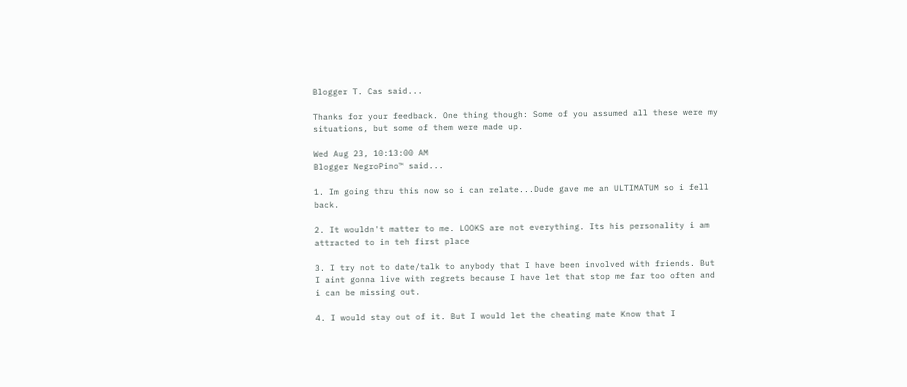Blogger T. Cas said...

Thanks for your feedback. One thing though: Some of you assumed all these were my situations, but some of them were made up.

Wed Aug 23, 10:13:00 AM
Blogger NegroPino™ said...

1. Im going thru this now so i can relate...Dude gave me an ULTIMATUM so i fell back.

2. It wouldn't matter to me. LOOKS are not everything. Its his personality i am attracted to in teh first place

3. I try not to date/talk to anybody that I have been involved with friends. But I aint gonna live with regrets because I have let that stop me far too often and i can be missing out.

4. I would stay out of it. But I would let the cheating mate Know that I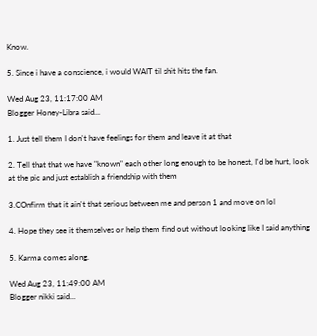Know.

5. Since i have a conscience, i would WAIT til shit hits the fan.

Wed Aug 23, 11:17:00 AM
Blogger Honey-Libra said...

1. Just tell them I don't have feelings for them and leave it at that

2. Tell that that we have "known" each other long enough to be honest, I'd be hurt, look at the pic and just establish a friendship with them

3.COnfirm that it ain't that serious between me and person 1 and move on lol

4. Hope they see it themselves or help them find out without looking like I said anything

5. Karma comes along.

Wed Aug 23, 11:49:00 AM
Blogger nikki said...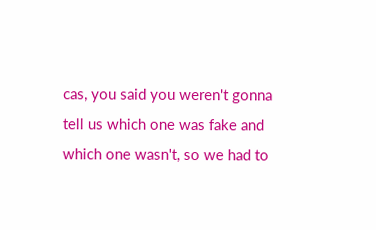cas, you said you weren't gonna tell us which one was fake and which one wasn't, so we had to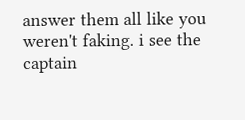answer them all like you weren't faking. i see the captain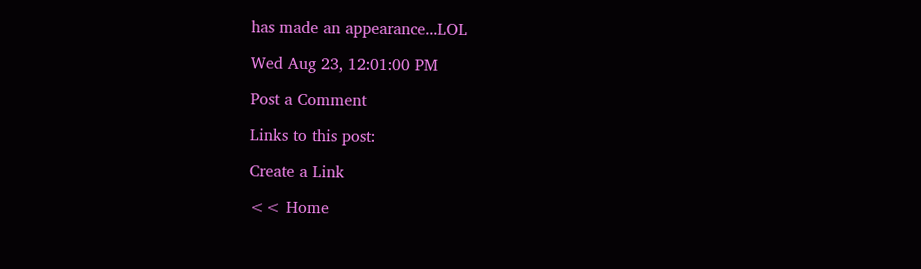has made an appearance...LOL

Wed Aug 23, 12:01:00 PM

Post a Comment

Links to this post:

Create a Link

<< Home